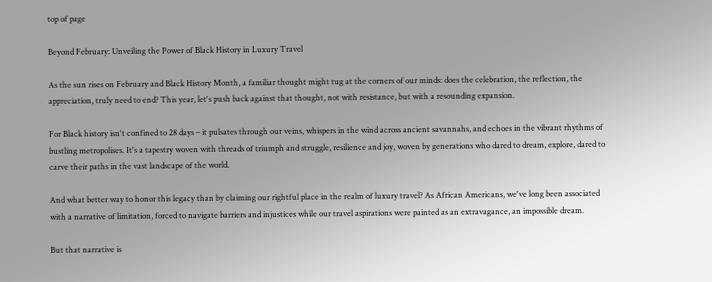top of page

Beyond February: Unveiling the Power of Black History in Luxury Travel

As the sun rises on February and Black History Month, a familiar thought might tug at the corners of our minds: does the celebration, the reflection, the appreciation, truly need to end? This year, let's push back against that thought, not with resistance, but with a resounding expansion.

For Black history isn't confined to 28 days – it pulsates through our veins, whispers in the wind across ancient savannahs, and echoes in the vibrant rhythms of bustling metropolises. It's a tapestry woven with threads of triumph and struggle, resilience and joy, woven by generations who dared to dream, explore, dared to carve their paths in the vast landscape of the world.

And what better way to honor this legacy than by claiming our rightful place in the realm of luxury travel? As African Americans, we've long been associated with a narrative of limitation, forced to navigate barriers and injustices while our travel aspirations were painted as an extravagance, an impossible dream.

But that narrative is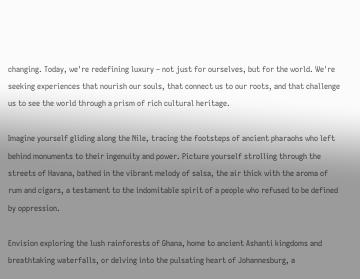changing. Today, we're redefining luxury – not just for ourselves, but for the world. We're seeking experiences that nourish our souls, that connect us to our roots, and that challenge us to see the world through a prism of rich cultural heritage.

Imagine yourself gliding along the Nile, tracing the footsteps of ancient pharaohs who left behind monuments to their ingenuity and power. Picture yourself strolling through the streets of Havana, bathed in the vibrant melody of salsa, the air thick with the aroma of rum and cigars, a testament to the indomitable spirit of a people who refused to be defined by oppression.

Envision exploring the lush rainforests of Ghana, home to ancient Ashanti kingdoms and breathtaking waterfalls, or delving into the pulsating heart of Johannesburg, a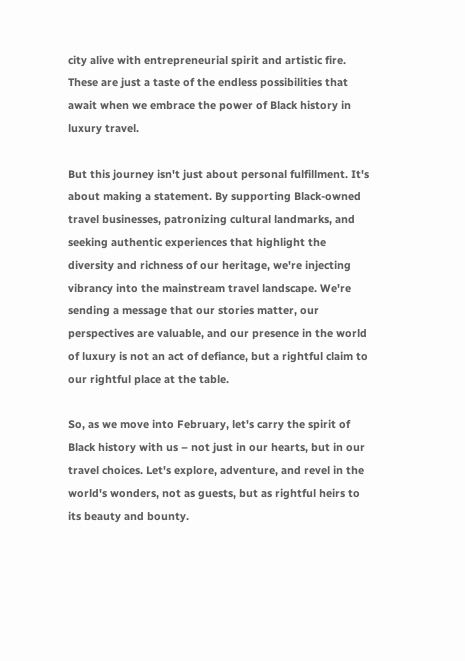city alive with entrepreneurial spirit and artistic fire. These are just a taste of the endless possibilities that await when we embrace the power of Black history in luxury travel.

But this journey isn't just about personal fulfillment. It's about making a statement. By supporting Black-owned travel businesses, patronizing cultural landmarks, and seeking authentic experiences that highlight the diversity and richness of our heritage, we're injecting vibrancy into the mainstream travel landscape. We're sending a message that our stories matter, our perspectives are valuable, and our presence in the world of luxury is not an act of defiance, but a rightful claim to our rightful place at the table.

So, as we move into February, let's carry the spirit of Black history with us – not just in our hearts, but in our travel choices. Let's explore, adventure, and revel in the world's wonders, not as guests, but as rightful heirs to its beauty and bounty.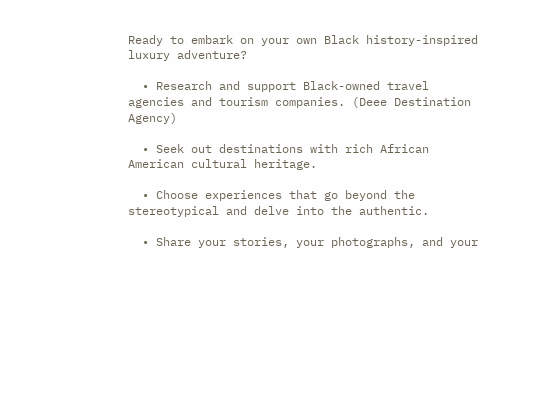Ready to embark on your own Black history-inspired luxury adventure?

  • Research and support Black-owned travel agencies and tourism companies. (Deee Destination Agency)

  • Seek out destinations with rich African American cultural heritage.

  • Choose experiences that go beyond the stereotypical and delve into the authentic.

  • Share your stories, your photographs, and your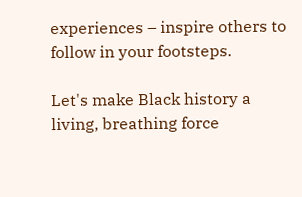experiences – inspire others to follow in your footsteps.

Let's make Black history a living, breathing force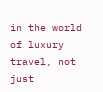in the world of luxury travel, not just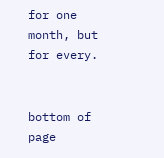for one month, but for every.


bottom of page